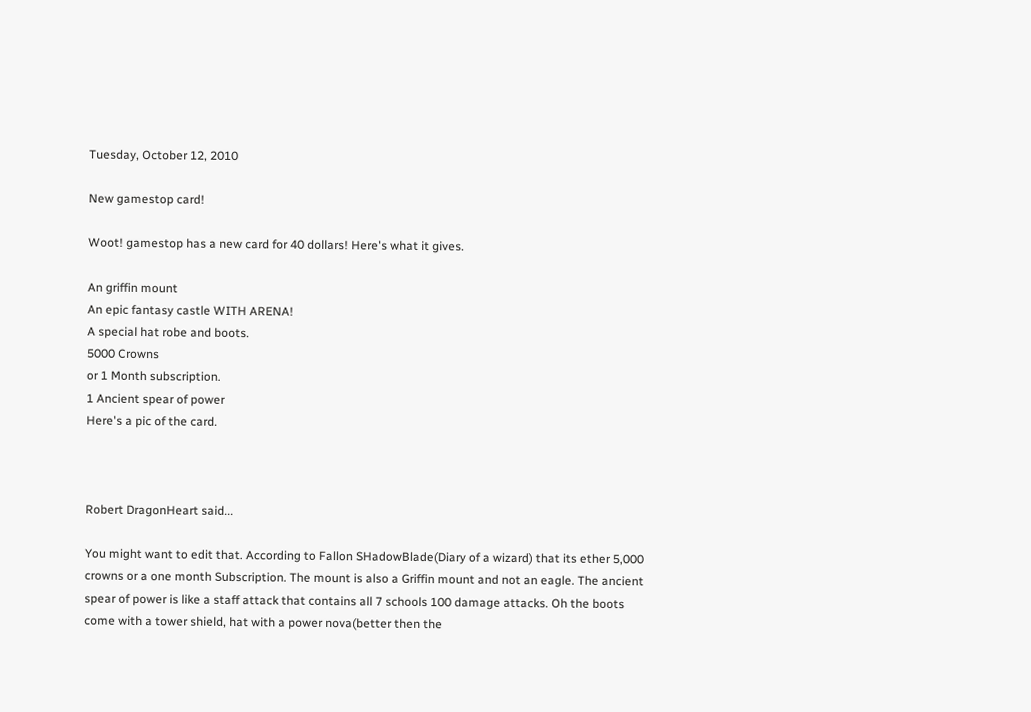Tuesday, October 12, 2010

New gamestop card!

Woot! gamestop has a new card for 40 dollars! Here's what it gives.

An griffin mount
An epic fantasy castle WITH ARENA!
A special hat robe and boots.
5000 Crowns
or 1 Month subscription.
1 Ancient spear of power
Here's a pic of the card.



Robert DragonHeart said...

You might want to edit that. According to Fallon SHadowBlade(Diary of a wizard) that its ether 5,000 crowns or a one month Subscription. The mount is also a Griffin mount and not an eagle. The ancient spear of power is like a staff attack that contains all 7 schools 100 damage attacks. Oh the boots come with a tower shield, hat with a power nova(better then the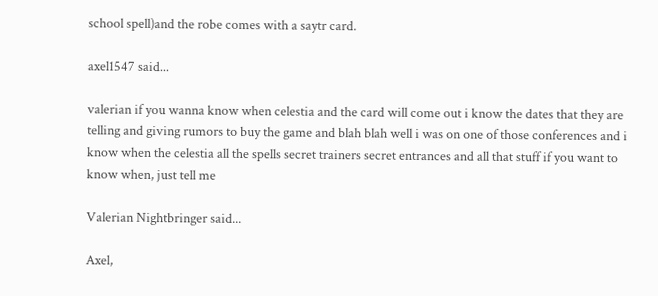school spell)and the robe comes with a saytr card.

axel1547 said...

valerian if you wanna know when celestia and the card will come out i know the dates that they are telling and giving rumors to buy the game and blah blah well i was on one of those conferences and i know when the celestia all the spells secret trainers secret entrances and all that stuff if you want to know when, just tell me

Valerian Nightbringer said...

Axel,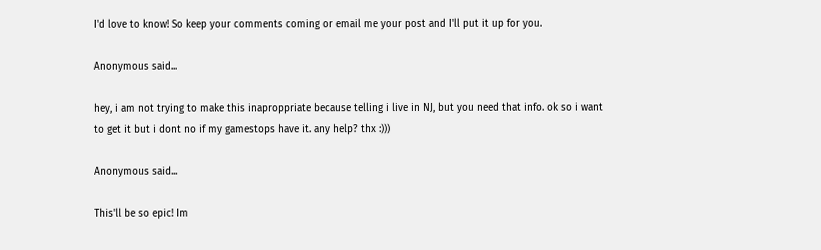I'd love to know! So keep your comments coming or email me your post and I'll put it up for you.

Anonymous said...

hey, i am not trying to make this inaproppriate because telling i live in NJ, but you need that info. ok so i want to get it but i dont no if my gamestops have it. any help? thx :)))

Anonymous said...

This'll be so epic! Im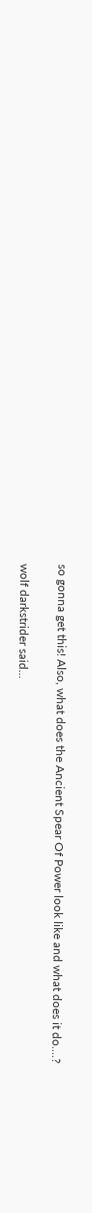so gonna get this! Also, what does the Ancient Spear Of Power look like and what does it do....?

wolf darkstrider said...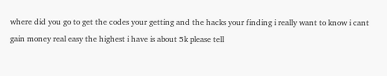where did you go to get the codes your getting and the hacks your finding i really want to know i cant gain money real easy the highest i have is about 5k please tell